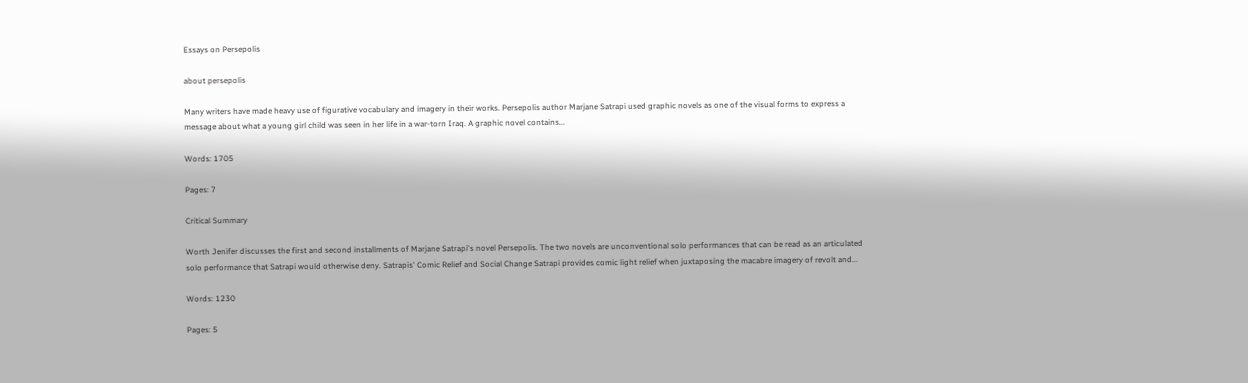Essays on Persepolis

about persepolis

Many writers have made heavy use of figurative vocabulary and imagery in their works. Persepolis author Marjane Satrapi used graphic novels as one of the visual forms to express a message about what a young girl child was seen in her life in a war-torn Iraq. A graphic novel contains...

Words: 1705

Pages: 7

Critical Summary

Worth Jenifer discusses the first and second installments of Marjane Satrapi's novel Persepolis. The two novels are unconventional solo performances that can be read as an articulated solo performance that Satrapi would otherwise deny. Satrapis' Comic Relief and Social Change Satrapi provides comic light relief when juxtaposing the macabre imagery of revolt and...

Words: 1230

Pages: 5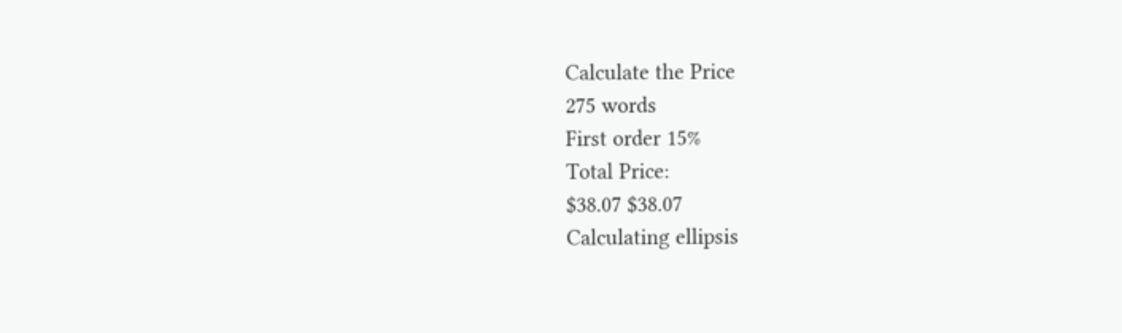Calculate the Price
275 words
First order 15%
Total Price:
$38.07 $38.07
Calculating ellipsis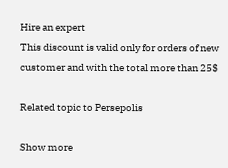Hire an expert
This discount is valid only for orders of new customer and with the total more than 25$

Related topic to Persepolis

Show more